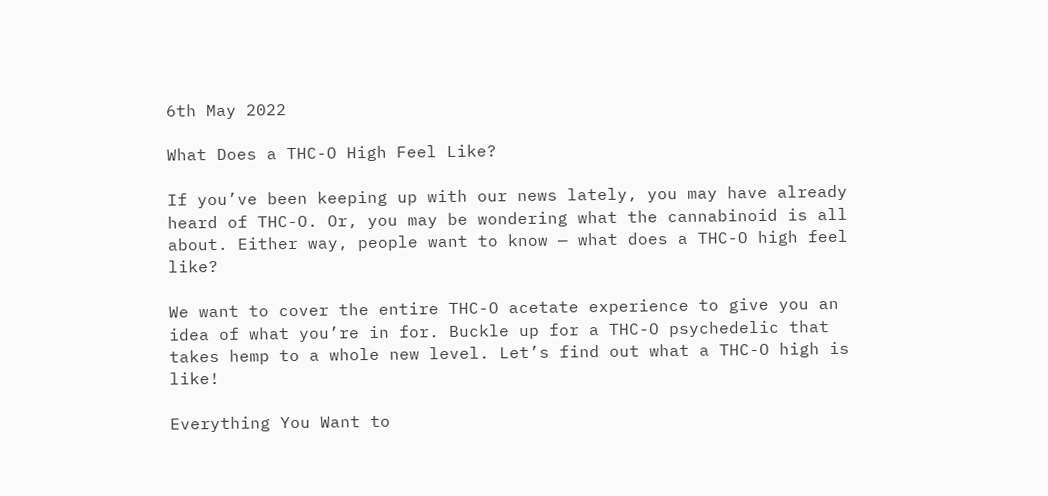6th May 2022

What Does a THC-O High Feel Like?

If you’ve been keeping up with our news lately, you may have already heard of THC-O. Or, you may be wondering what the cannabinoid is all about. Either way, people want to know — what does a THC-O high feel like?

We want to cover the entire THC-O acetate experience to give you an idea of what you’re in for. Buckle up for a THC-O psychedelic that takes hemp to a whole new level. Let’s find out what a THC-O high is like!

Everything You Want to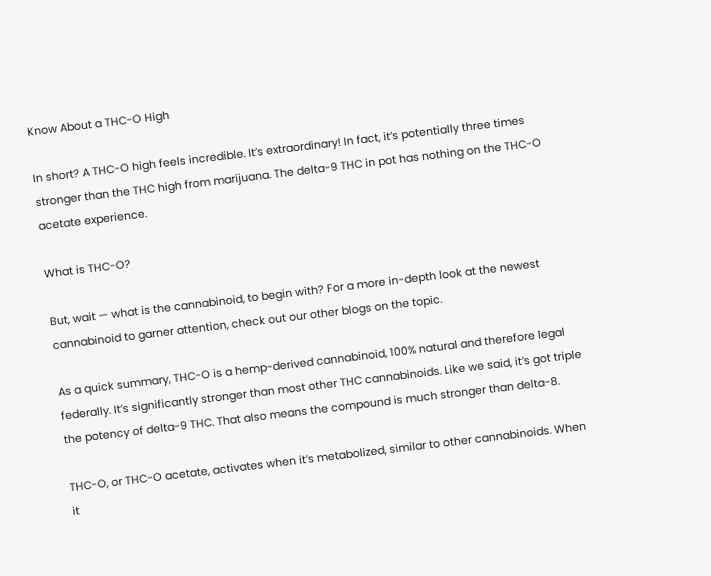Know About a THC-O High

In short? A THC-O high feels incredible. It’s extraordinary! In fact, it’s potentially three times stronger than the THC high from marijuana. The delta-9 THC in pot has nothing on the THC-O acetate experience.

What is THC-O?

But, wait — what is the cannabinoid, to begin with? For a more in-depth look at the newest cannabinoid to garner attention, check out our other blogs on the topic.

As a quick summary, THC-O is a hemp-derived cannabinoid, 100% natural and therefore legal federally. It’s significantly stronger than most other THC cannabinoids. Like we said, it’s got triple the potency of delta-9 THC. That also means the compound is much stronger than delta-8.

THC-O, or THC-O acetate, activates when it’s metabolized, similar to other cannabinoids. When it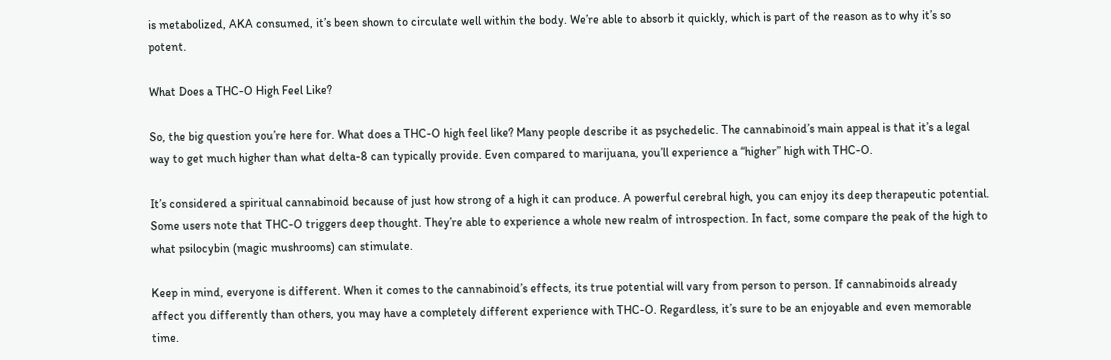is metabolized, AKA consumed, it’s been shown to circulate well within the body. We’re able to absorb it quickly, which is part of the reason as to why it’s so potent.

What Does a THC-O High Feel Like?

So, the big question you’re here for. What does a THC-O high feel like? Many people describe it as psychedelic. The cannabinoid’s main appeal is that it’s a legal way to get much higher than what delta-8 can typically provide. Even compared to marijuana, you’ll experience a “higher” high with THC-O.

It’s considered a spiritual cannabinoid because of just how strong of a high it can produce. A powerful cerebral high, you can enjoy its deep therapeutic potential. Some users note that THC-O triggers deep thought. They’re able to experience a whole new realm of introspection. In fact, some compare the peak of the high to what psilocybin (magic mushrooms) can stimulate.

Keep in mind, everyone is different. When it comes to the cannabinoid’s effects, its true potential will vary from person to person. If cannabinoids already affect you differently than others, you may have a completely different experience with THC-O. Regardless, it’s sure to be an enjoyable and even memorable time.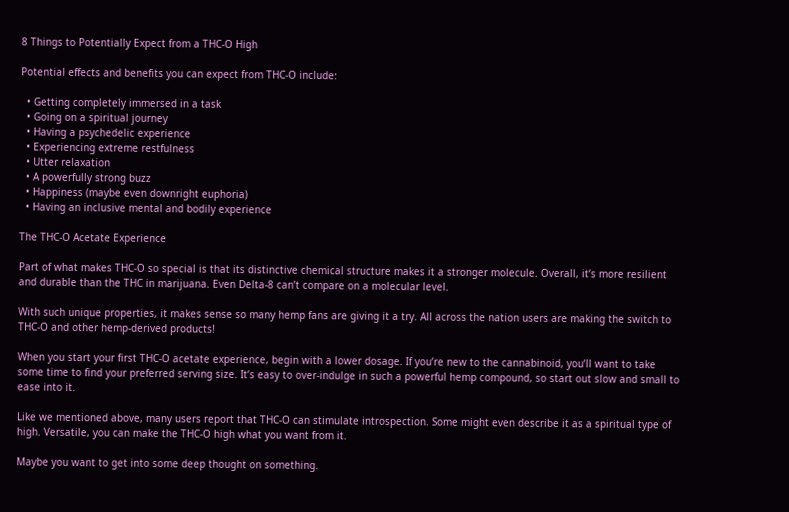8 Things to Potentially Expect from a THC-O High

Potential effects and benefits you can expect from THC-O include:

  • Getting completely immersed in a task
  • Going on a spiritual journey
  • Having a psychedelic experience
  • Experiencing extreme restfulness
  • Utter relaxation
  • A powerfully strong buzz
  • Happiness (maybe even downright euphoria)
  • Having an inclusive mental and bodily experience

The THC-O Acetate Experience

Part of what makes THC-O so special is that its distinctive chemical structure makes it a stronger molecule. Overall, it’s more resilient and durable than the THC in marijuana. Even Delta-8 can’t compare on a molecular level.

With such unique properties, it makes sense so many hemp fans are giving it a try. All across the nation users are making the switch to THC-O and other hemp-derived products!

When you start your first THC-O acetate experience, begin with a lower dosage. If you’re new to the cannabinoid, you’ll want to take some time to find your preferred serving size. It’s easy to over-indulge in such a powerful hemp compound, so start out slow and small to ease into it.

Like we mentioned above, many users report that THC-O can stimulate introspection. Some might even describe it as a spiritual type of high. Versatile, you can make the THC-O high what you want from it.

Maybe you want to get into some deep thought on something.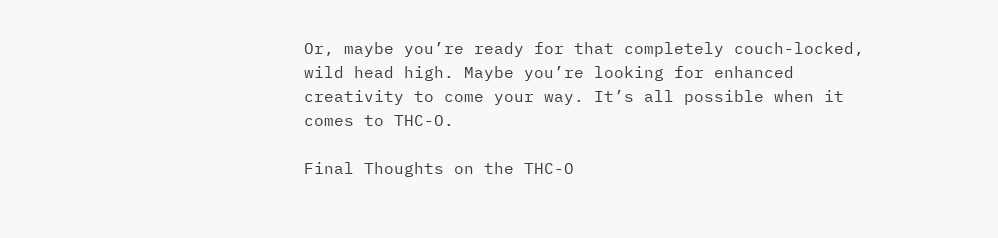Or, maybe you’re ready for that completely couch-locked, wild head high. Maybe you’re looking for enhanced creativity to come your way. It’s all possible when it comes to THC-O.

Final Thoughts on the THC-O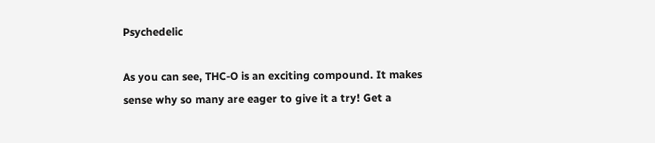Psychedelic

As you can see, THC-O is an exciting compound. It makes sense why so many are eager to give it a try! Get a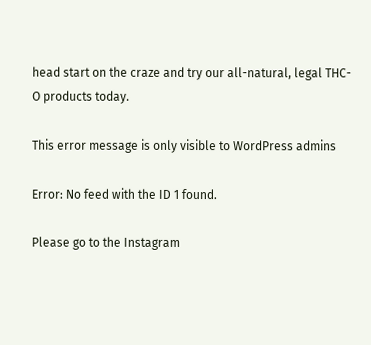head start on the craze and try our all-natural, legal THC-O products today.

This error message is only visible to WordPress admins

Error: No feed with the ID 1 found.

Please go to the Instagram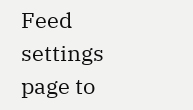Feed settings page to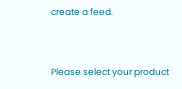create a feed.


Please select your product